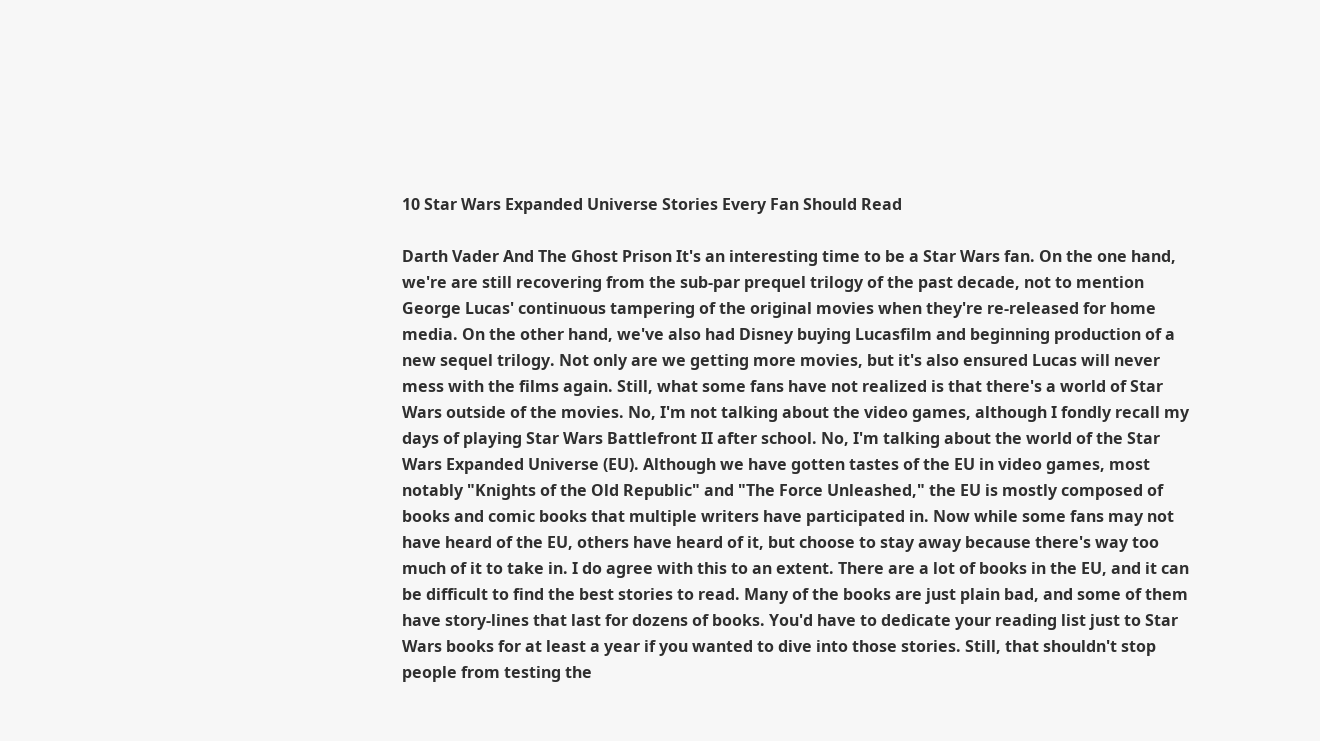10 Star Wars Expanded Universe Stories Every Fan Should Read

Darth Vader And The Ghost Prison It's an interesting time to be a Star Wars fan. On the one hand, we're are still recovering from the sub-par prequel trilogy of the past decade, not to mention George Lucas' continuous tampering of the original movies when they're re-released for home media. On the other hand, we've also had Disney buying Lucasfilm and beginning production of a new sequel trilogy. Not only are we getting more movies, but it's also ensured Lucas will never mess with the films again. Still, what some fans have not realized is that there's a world of Star Wars outside of the movies. No, I'm not talking about the video games, although I fondly recall my days of playing Star Wars Battlefront II after school. No, I'm talking about the world of the Star Wars Expanded Universe (EU). Although we have gotten tastes of the EU in video games, most notably "Knights of the Old Republic" and "The Force Unleashed," the EU is mostly composed of books and comic books that multiple writers have participated in. Now while some fans may not have heard of the EU, others have heard of it, but choose to stay away because there's way too much of it to take in. I do agree with this to an extent. There are a lot of books in the EU, and it can be difficult to find the best stories to read. Many of the books are just plain bad, and some of them have story-lines that last for dozens of books. You'd have to dedicate your reading list just to Star Wars books for at least a year if you wanted to dive into those stories. Still, that shouldn't stop people from testing the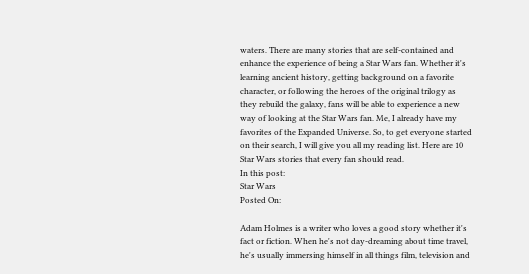waters. There are many stories that are self-contained and enhance the experience of being a Star Wars fan. Whether it's learning ancient history, getting background on a favorite character, or following the heroes of the original trilogy as they rebuild the galaxy, fans will be able to experience a new way of looking at the Star Wars fan. Me, I already have my favorites of the Expanded Universe. So, to get everyone started on their search, I will give you all my reading list. Here are 10 Star Wars stories that every fan should read.
In this post:
Star Wars
Posted On:

Adam Holmes is a writer who loves a good story whether it's fact or fiction. When he's not day-dreaming about time travel, he's usually immersing himself in all things film, television and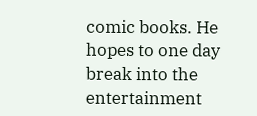comic books. He hopes to one day break into the entertainment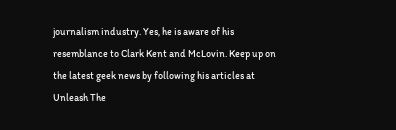journalism industry. Yes, he is aware of his resemblance to Clark Kent and McLovin. Keep up on the latest geek news by following his articles at Unleash The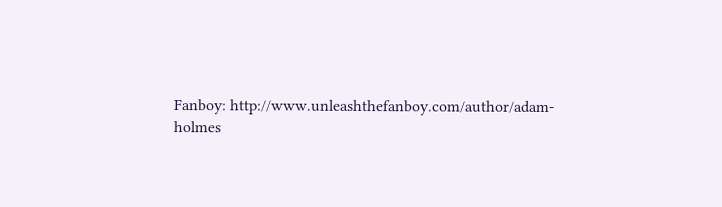Fanboy: http://www.unleashthefanboy.com/author/adam-holmes